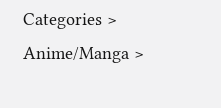Categories > Anime/Manga >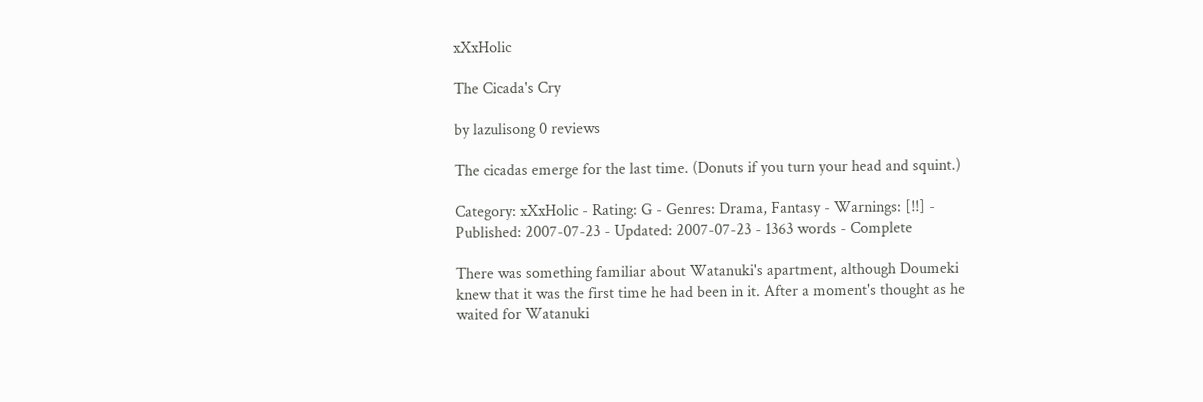xXxHolic

The Cicada's Cry

by lazulisong 0 reviews

The cicadas emerge for the last time. (Donuts if you turn your head and squint.)

Category: xXxHolic - Rating: G - Genres: Drama, Fantasy - Warnings: [!!] - Published: 2007-07-23 - Updated: 2007-07-23 - 1363 words - Complete

There was something familiar about Watanuki's apartment, although Doumeki knew that it was the first time he had been in it. After a moment's thought as he waited for Watanuki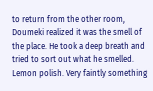to return from the other room, Doumeki realized it was the smell of the place. He took a deep breath and tried to sort out what he smelled. Lemon polish. Very faintly something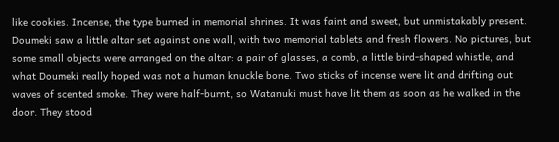like cookies. Incense, the type burned in memorial shrines. It was faint and sweet, but unmistakably present. Doumeki saw a little altar set against one wall, with two memorial tablets and fresh flowers. No pictures, but some small objects were arranged on the altar: a pair of glasses, a comb, a little bird-shaped whistle, and what Doumeki really hoped was not a human knuckle bone. Two sticks of incense were lit and drifting out waves of scented smoke. They were half-burnt, so Watanuki must have lit them as soon as he walked in the door. They stood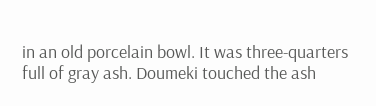in an old porcelain bowl. It was three-quarters full of gray ash. Doumeki touched the ash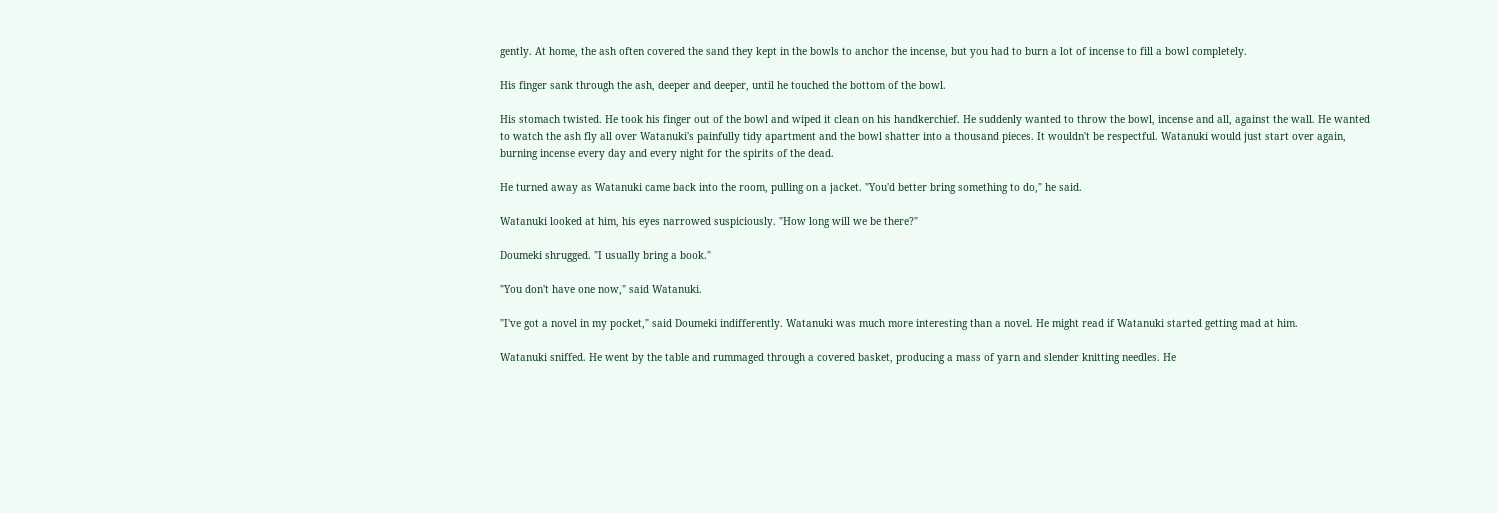gently. At home, the ash often covered the sand they kept in the bowls to anchor the incense, but you had to burn a lot of incense to fill a bowl completely.

His finger sank through the ash, deeper and deeper, until he touched the bottom of the bowl.

His stomach twisted. He took his finger out of the bowl and wiped it clean on his handkerchief. He suddenly wanted to throw the bowl, incense and all, against the wall. He wanted to watch the ash fly all over Watanuki's painfully tidy apartment and the bowl shatter into a thousand pieces. It wouldn't be respectful. Watanuki would just start over again, burning incense every day and every night for the spirits of the dead.

He turned away as Watanuki came back into the room, pulling on a jacket. "You'd better bring something to do," he said.

Watanuki looked at him, his eyes narrowed suspiciously. "How long will we be there?"

Doumeki shrugged. "I usually bring a book."

"You don't have one now," said Watanuki.

"I've got a novel in my pocket," said Doumeki indifferently. Watanuki was much more interesting than a novel. He might read if Watanuki started getting mad at him.

Watanuki sniffed. He went by the table and rummaged through a covered basket, producing a mass of yarn and slender knitting needles. He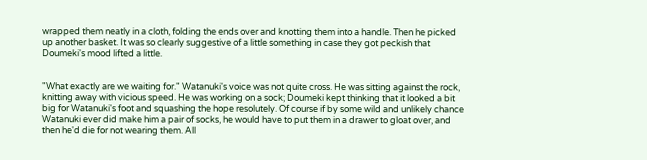wrapped them neatly in a cloth, folding the ends over and knotting them into a handle. Then he picked up another basket. It was so clearly suggestive of a little something in case they got peckish that Doumeki's mood lifted a little.


"What exactly are we waiting for." Watanuki's voice was not quite cross. He was sitting against the rock, knitting away with vicious speed. He was working on a sock; Doumeki kept thinking that it looked a bit big for Watanuki's foot and squashing the hope resolutely. Of course if by some wild and unlikely chance Watanuki ever did make him a pair of socks, he would have to put them in a drawer to gloat over, and then he'd die for not wearing them. All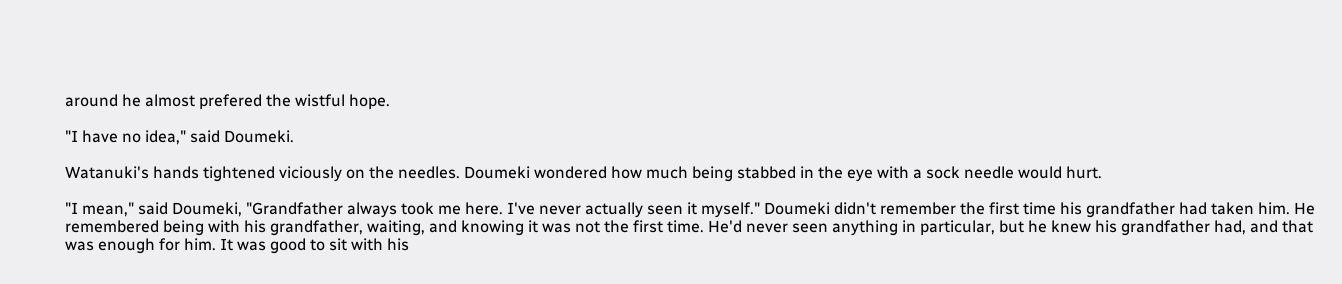around he almost prefered the wistful hope.

"I have no idea," said Doumeki.

Watanuki's hands tightened viciously on the needles. Doumeki wondered how much being stabbed in the eye with a sock needle would hurt.

"I mean," said Doumeki, "Grandfather always took me here. I've never actually seen it myself." Doumeki didn't remember the first time his grandfather had taken him. He remembered being with his grandfather, waiting, and knowing it was not the first time. He'd never seen anything in particular, but he knew his grandfather had, and that was enough for him. It was good to sit with his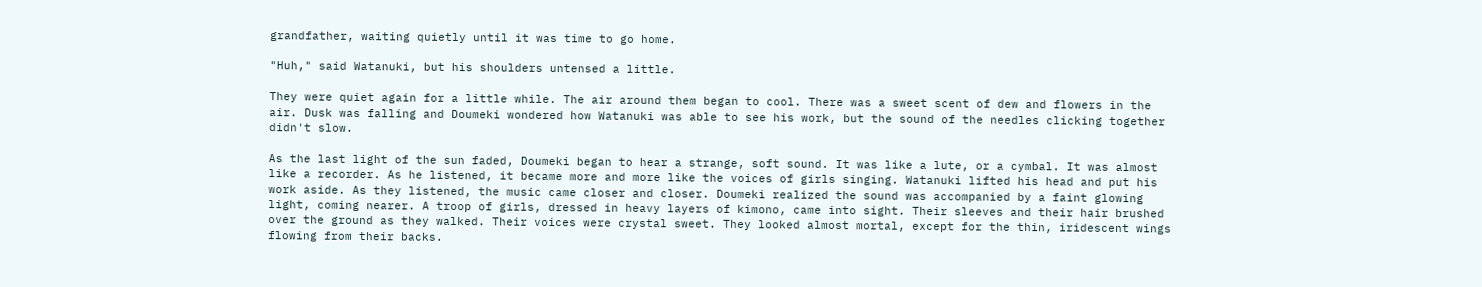grandfather, waiting quietly until it was time to go home.

"Huh," said Watanuki, but his shoulders untensed a little.

They were quiet again for a little while. The air around them began to cool. There was a sweet scent of dew and flowers in the air. Dusk was falling and Doumeki wondered how Watanuki was able to see his work, but the sound of the needles clicking together didn't slow.

As the last light of the sun faded, Doumeki began to hear a strange, soft sound. It was like a lute, or a cymbal. It was almost like a recorder. As he listened, it became more and more like the voices of girls singing. Watanuki lifted his head and put his work aside. As they listened, the music came closer and closer. Doumeki realized the sound was accompanied by a faint glowing light, coming nearer. A troop of girls, dressed in heavy layers of kimono, came into sight. Their sleeves and their hair brushed over the ground as they walked. Their voices were crystal sweet. They looked almost mortal, except for the thin, iridescent wings flowing from their backs.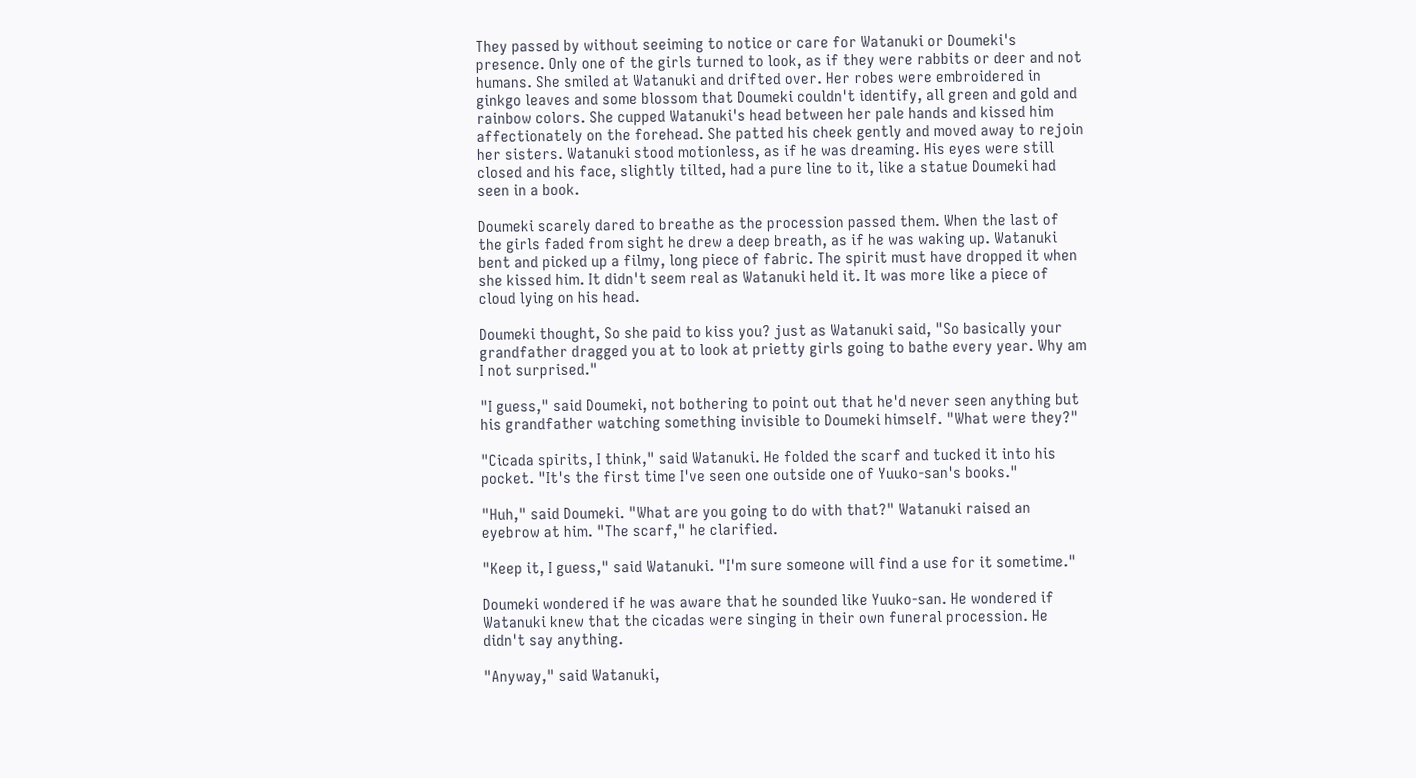They passed by without seeiming to notice or care for Watanuki or Doumeki's presence. Only one of the girls turned to look, as if they were rabbits or deer and not humans. She smiled at Watanuki and drifted over. Her robes were embroidered in ginkgo leaves and some blossom that Doumeki couldn't identify, all green and gold and rainbow colors. She cupped Watanuki's head between her pale hands and kissed him affectionately on the forehead. She patted his cheek gently and moved away to rejoin her sisters. Watanuki stood motionless, as if he was dreaming. His eyes were still closed and his face, slightly tilted, had a pure line to it, like a statue Doumeki had seen in a book.

Doumeki scarely dared to breathe as the procession passed them. When the last of the girls faded from sight he drew a deep breath, as if he was waking up. Watanuki bent and picked up a filmy, long piece of fabric. The spirit must have dropped it when she kissed him. It didn't seem real as Watanuki held it. It was more like a piece of cloud lying on his head.

Doumeki thought, So she paid to kiss you? just as Watanuki said, "So basically your grandfather dragged you at to look at prietty girls going to bathe every year. Why am I not surprised."

"I guess," said Doumeki, not bothering to point out that he'd never seen anything but his grandfather watching something invisible to Doumeki himself. "What were they?"

"Cicada spirits, I think," said Watanuki. He folded the scarf and tucked it into his pocket. "It's the first time I've seen one outside one of Yuuko-san's books."

"Huh," said Doumeki. "What are you going to do with that?" Watanuki raised an eyebrow at him. "The scarf," he clarified.

"Keep it, I guess," said Watanuki. "I'm sure someone will find a use for it sometime."

Doumeki wondered if he was aware that he sounded like Yuuko-san. He wondered if Watanuki knew that the cicadas were singing in their own funeral procession. He didn't say anything.

"Anyway," said Watanuki,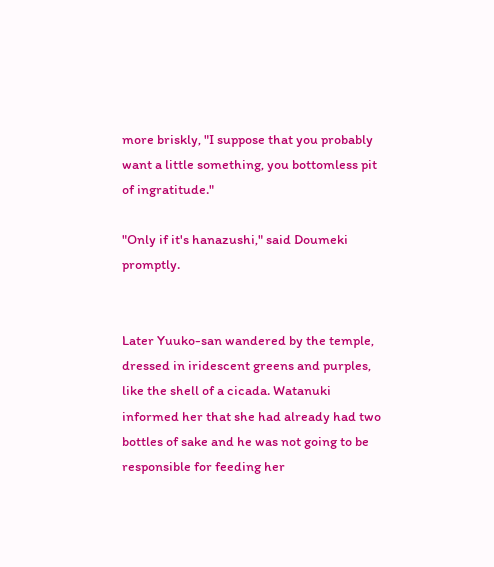more briskly, "I suppose that you probably want a little something, you bottomless pit of ingratitude."

"Only if it's hanazushi," said Doumeki promptly.


Later Yuuko-san wandered by the temple, dressed in iridescent greens and purples, like the shell of a cicada. Watanuki informed her that she had already had two bottles of sake and he was not going to be responsible for feeding her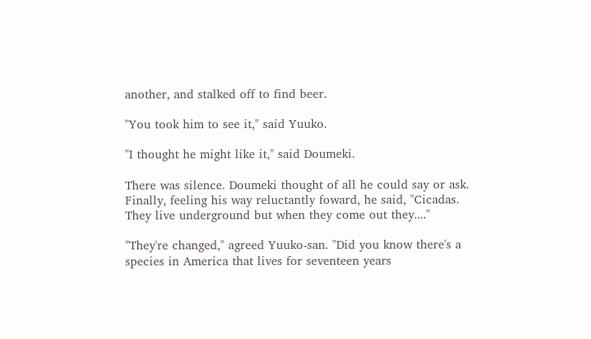another, and stalked off to find beer.

"You took him to see it," said Yuuko.

"I thought he might like it," said Doumeki.

There was silence. Doumeki thought of all he could say or ask. Finally, feeling his way reluctantly foward, he said, "Cicadas. They live underground but when they come out they...."

"They're changed," agreed Yuuko-san. "Did you know there's a species in America that lives for seventeen years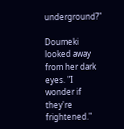underground?"

Doumeki looked away from her dark eyes. "I wonder if they're frightened."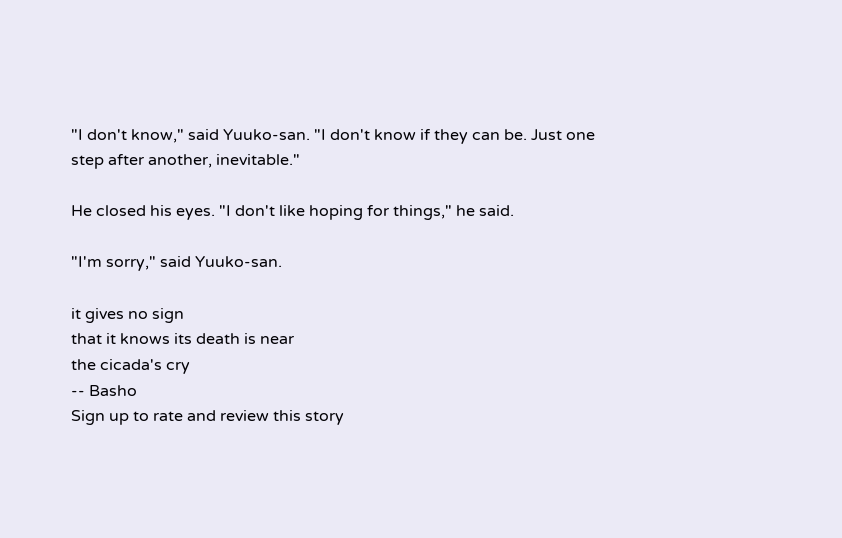"I don't know," said Yuuko-san. "I don't know if they can be. Just one step after another, inevitable."

He closed his eyes. "I don't like hoping for things," he said.

"I'm sorry," said Yuuko-san.

it gives no sign
that it knows its death is near
the cicada's cry
-- Basho
Sign up to rate and review this story